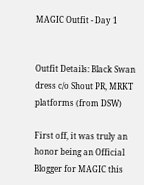MAGIC Outfit - Day 1


Outfit Details: Black Swan dress c/o Shout PR, MRKT platforms (from DSW)

First off, it was truly an honor being an Official Blogger for MAGIC this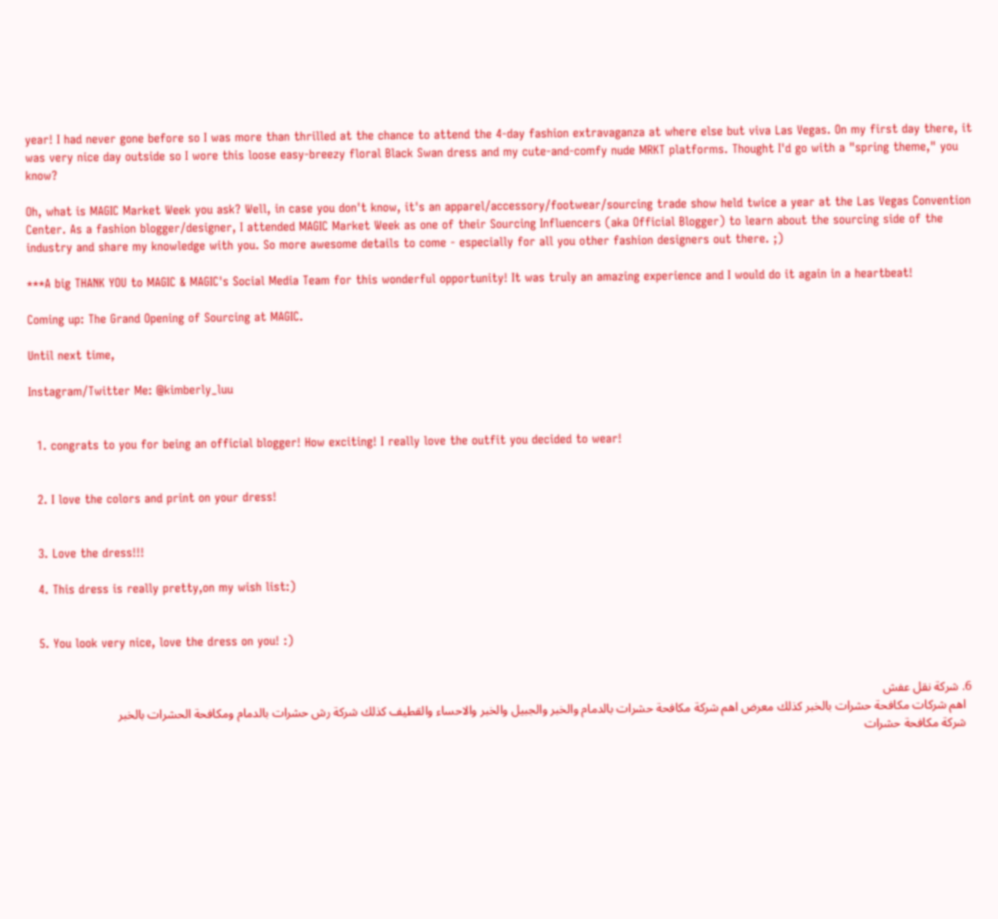year! I had never gone before so I was more than thrilled at the chance to attend the 4-day fashion extravaganza at where else but viva Las Vegas. On my first day there, it was very nice day outside so I wore this loose easy-breezy floral Black Swan dress and my cute-and-comfy nude MRKT platforms. Thought I'd go with a "spring theme," you know?

Oh, what is MAGIC Market Week you ask? Well, in case you don't know, it's an apparel/accessory/footwear/sourcing trade show held twice a year at the Las Vegas Convention Center. As a fashion blogger/designer, I attended MAGIC Market Week as one of their Sourcing Influencers (aka Official Blogger) to learn about the sourcing side of the industry and share my knowledge with you. So more awesome details to come - especially for all you other fashion designers out there. ;)

***A big THANK YOU to MAGIC & MAGIC's Social Media Team for this wonderful opportunity! It was truly an amazing experience and I would do it again in a heartbeat!

Coming up: The Grand Opening of Sourcing at MAGIC.

Until next time,

Instagram/Twitter Me: @kimberly_luu


  1. congrats to you for being an official blogger! How exciting! I really love the outfit you decided to wear!


  2. I love the colors and print on your dress!


  3. Love the dress!!!

  4. This dress is really pretty,on my wish list:)


  5. You look very nice, love the dress on you! :)


  6. شركة نقل عفش
    اهم شركات مكافحة حشرات بالخبر كذلك معرض اهم شركة مكافحة حشرات بالدمام والخبر والجبيل والخبر والاحساء والقطيف كذلك شركة رش حشرات بالدمام ومكافحة الحشرات بالخبر
    شركة مكافحة حشرات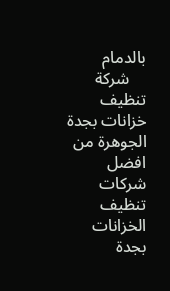بالدمام
    شركة تنظيف خزانات بجدة الجوهرة من افضل شركات تنظيف الخزانات بجدة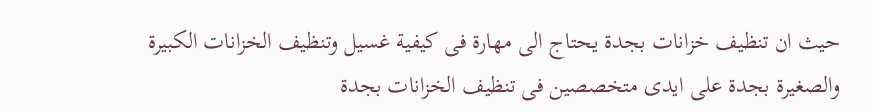حيث ان تنظيف خزانات بجدة يحتاج الى مهارة فى كيفية غسيل وتنظيف الخزانات الكبيرة والصغيرة بجدة على ايدى متخصصين فى تنظيف الخزانات بجدة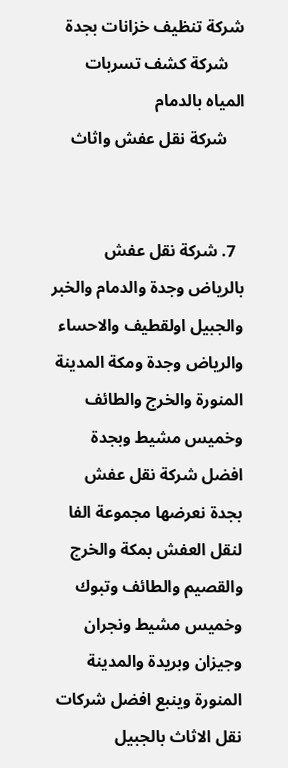شركة تنظيف خزانات بجدة
    شركة كشف تسربات المياه بالدمام
    شركة نقل عفش واثاث


  7. شركة نقل عفش بالرياض وجدة والدمام والخبر والجبيل اولقطيف والاحساء والرياض وجدة ومكة المدينة المنورة والخرج والطائف وخميس مشيط وبجدة افضل شركة نقل عفش بجدة نعرضها مجموعة الفا لنقل العفش بمكة والخرج والقصيم والطائف وتبوك وخميس مشيط ونجران وجيزان وبريدة والمدينة المنورة وينبع افضل شركات نقل الاثاث بالجبيل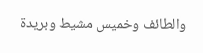والطائف وخميس مشيط وبريدة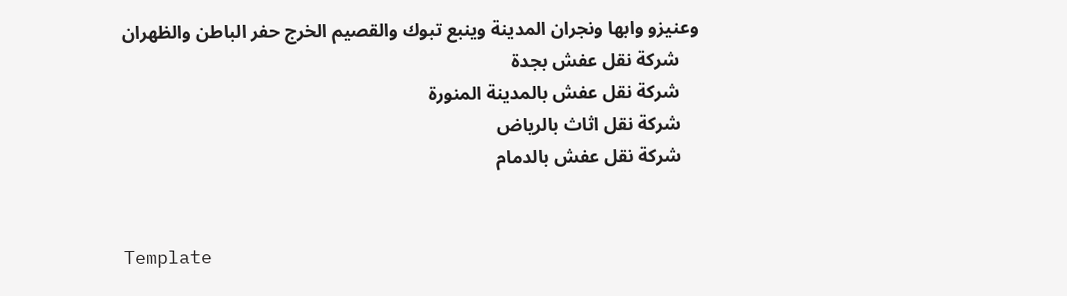وعنيزو وابها ونجران المدينة وينبع تبوك والقصيم الخرج حفر الباطن والظهران
    شركة نقل عفش بجدة
    شركة نقل عفش بالمدينة المنورة
    شركة نقل اثاث بالرياض
    شركة نقل عفش بالدمام


Template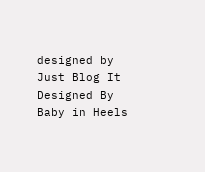designed by Just Blog It
Designed By Baby in Heels